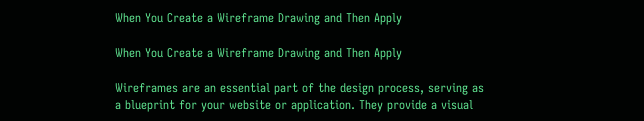When You Create a Wireframe Drawing and Then Apply

When You Create a Wireframe Drawing and Then Apply

Wireframes are an essential part of the design process, serving as a blueprint for your website or application. They provide a visual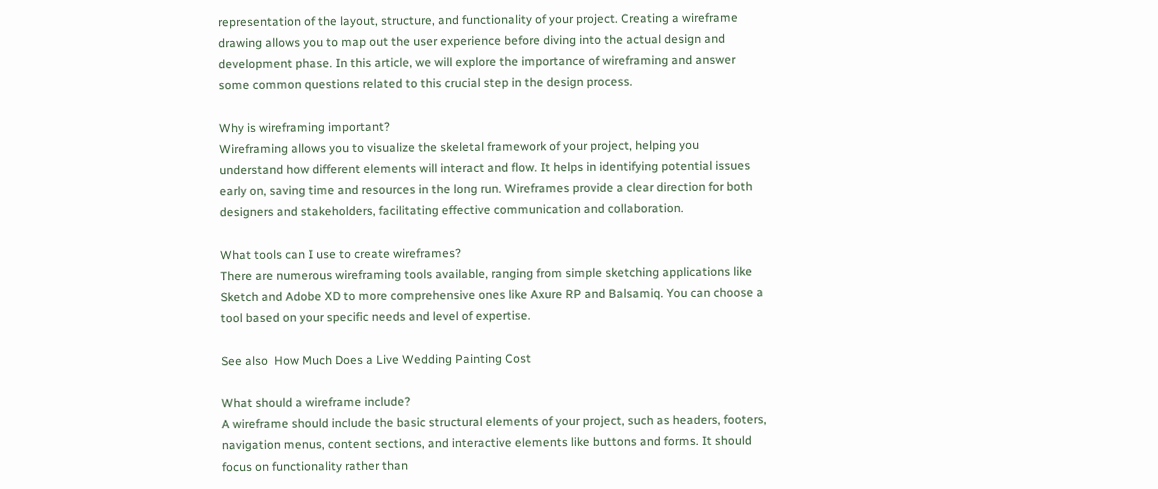representation of the layout, structure, and functionality of your project. Creating a wireframe drawing allows you to map out the user experience before diving into the actual design and development phase. In this article, we will explore the importance of wireframing and answer some common questions related to this crucial step in the design process.

Why is wireframing important?
Wireframing allows you to visualize the skeletal framework of your project, helping you understand how different elements will interact and flow. It helps in identifying potential issues early on, saving time and resources in the long run. Wireframes provide a clear direction for both designers and stakeholders, facilitating effective communication and collaboration.

What tools can I use to create wireframes?
There are numerous wireframing tools available, ranging from simple sketching applications like Sketch and Adobe XD to more comprehensive ones like Axure RP and Balsamiq. You can choose a tool based on your specific needs and level of expertise.

See also  How Much Does a Live Wedding Painting Cost

What should a wireframe include?
A wireframe should include the basic structural elements of your project, such as headers, footers, navigation menus, content sections, and interactive elements like buttons and forms. It should focus on functionality rather than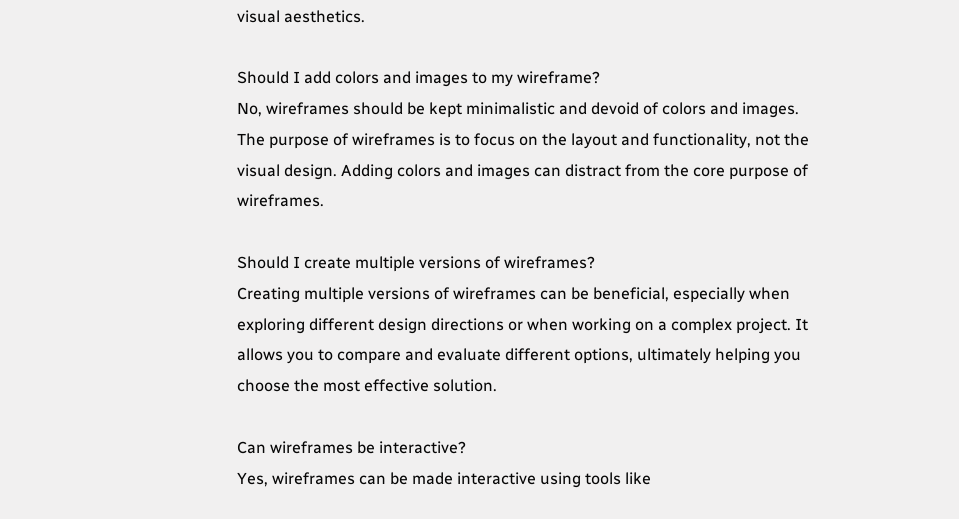visual aesthetics.

Should I add colors and images to my wireframe?
No, wireframes should be kept minimalistic and devoid of colors and images. The purpose of wireframes is to focus on the layout and functionality, not the visual design. Adding colors and images can distract from the core purpose of wireframes.

Should I create multiple versions of wireframes?
Creating multiple versions of wireframes can be beneficial, especially when exploring different design directions or when working on a complex project. It allows you to compare and evaluate different options, ultimately helping you choose the most effective solution.

Can wireframes be interactive?
Yes, wireframes can be made interactive using tools like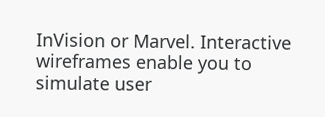InVision or Marvel. Interactive wireframes enable you to simulate user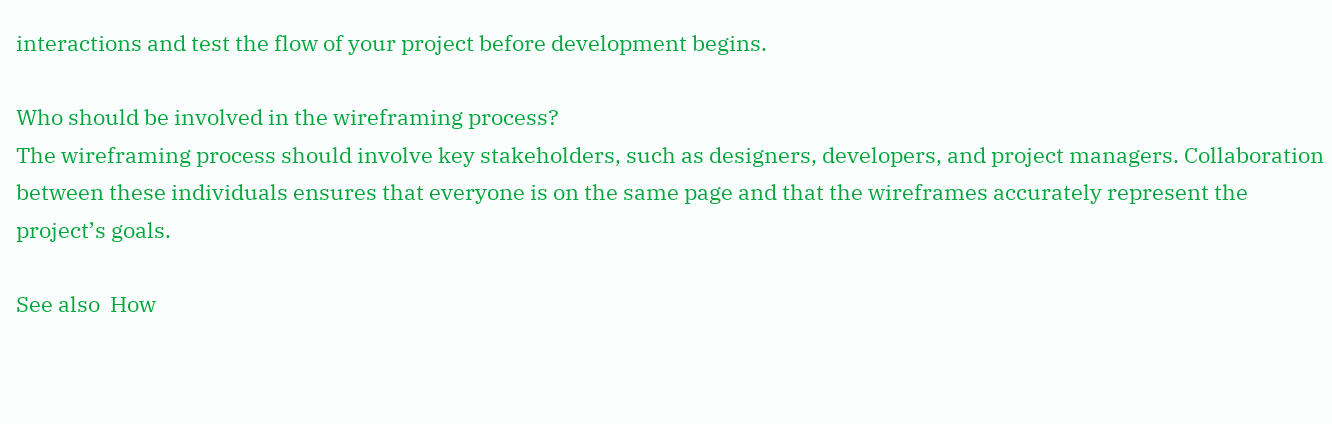interactions and test the flow of your project before development begins.

Who should be involved in the wireframing process?
The wireframing process should involve key stakeholders, such as designers, developers, and project managers. Collaboration between these individuals ensures that everyone is on the same page and that the wireframes accurately represent the project’s goals.

See also  How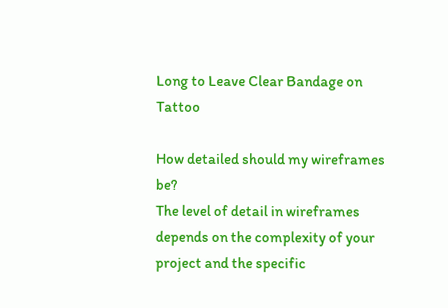Long to Leave Clear Bandage on Tattoo

How detailed should my wireframes be?
The level of detail in wireframes depends on the complexity of your project and the specific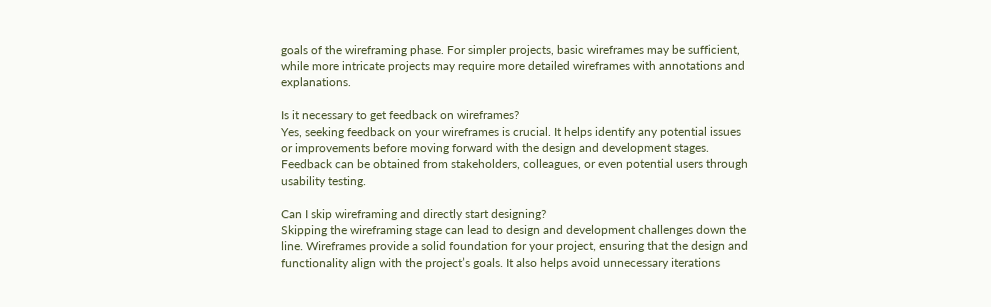goals of the wireframing phase. For simpler projects, basic wireframes may be sufficient, while more intricate projects may require more detailed wireframes with annotations and explanations.

Is it necessary to get feedback on wireframes?
Yes, seeking feedback on your wireframes is crucial. It helps identify any potential issues or improvements before moving forward with the design and development stages. Feedback can be obtained from stakeholders, colleagues, or even potential users through usability testing.

Can I skip wireframing and directly start designing?
Skipping the wireframing stage can lead to design and development challenges down the line. Wireframes provide a solid foundation for your project, ensuring that the design and functionality align with the project’s goals. It also helps avoid unnecessary iterations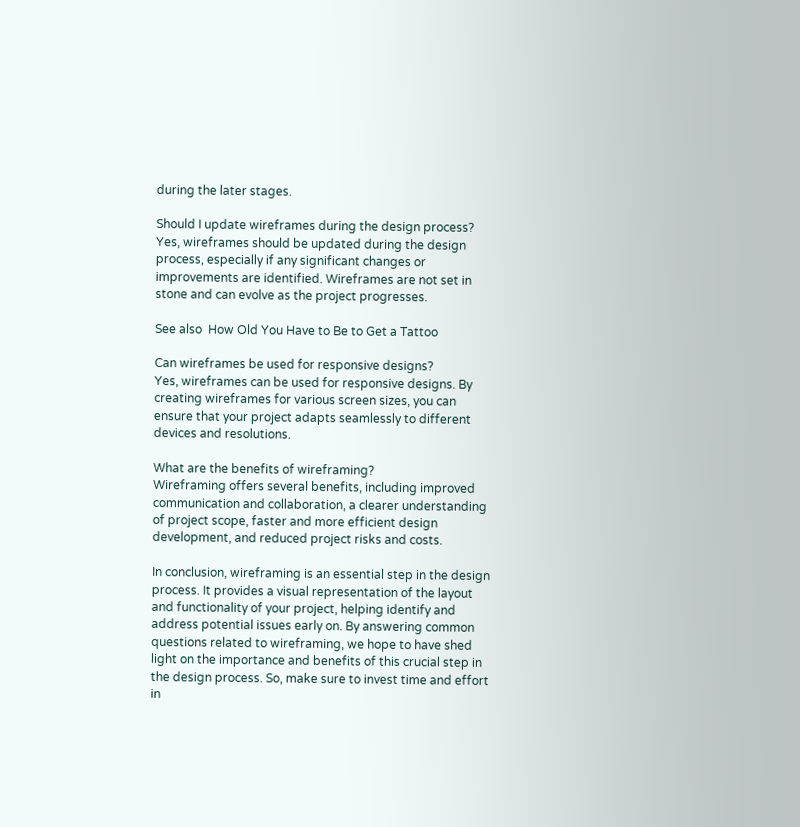during the later stages.

Should I update wireframes during the design process?
Yes, wireframes should be updated during the design process, especially if any significant changes or improvements are identified. Wireframes are not set in stone and can evolve as the project progresses.

See also  How Old You Have to Be to Get a Tattoo

Can wireframes be used for responsive designs?
Yes, wireframes can be used for responsive designs. By creating wireframes for various screen sizes, you can ensure that your project adapts seamlessly to different devices and resolutions.

What are the benefits of wireframing?
Wireframing offers several benefits, including improved communication and collaboration, a clearer understanding of project scope, faster and more efficient design development, and reduced project risks and costs.

In conclusion, wireframing is an essential step in the design process. It provides a visual representation of the layout and functionality of your project, helping identify and address potential issues early on. By answering common questions related to wireframing, we hope to have shed light on the importance and benefits of this crucial step in the design process. So, make sure to invest time and effort in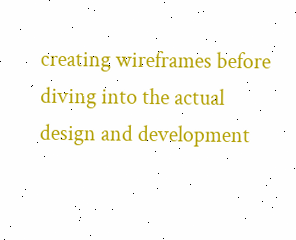creating wireframes before diving into the actual design and development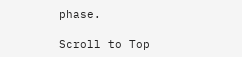phase.

Scroll to Top